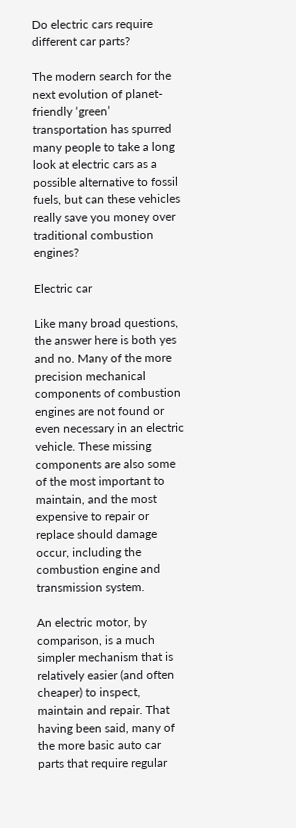Do electric cars require different car parts?

The modern search for the next evolution of planet-friendly ‘green’ transportation has spurred many people to take a long look at electric cars as a possible alternative to fossil fuels, but can these vehicles really save you money over traditional combustion engines?

Electric car

Like many broad questions, the answer here is both yes and no. Many of the more precision mechanical components of combustion engines are not found or even necessary in an electric vehicle. These missing components are also some of the most important to maintain, and the most expensive to repair or replace should damage occur, including the combustion engine and transmission system.

An electric motor, by comparison, is a much simpler mechanism that is relatively easier (and often cheaper) to inspect, maintain and repair. That having been said, many of the more basic auto car parts that require regular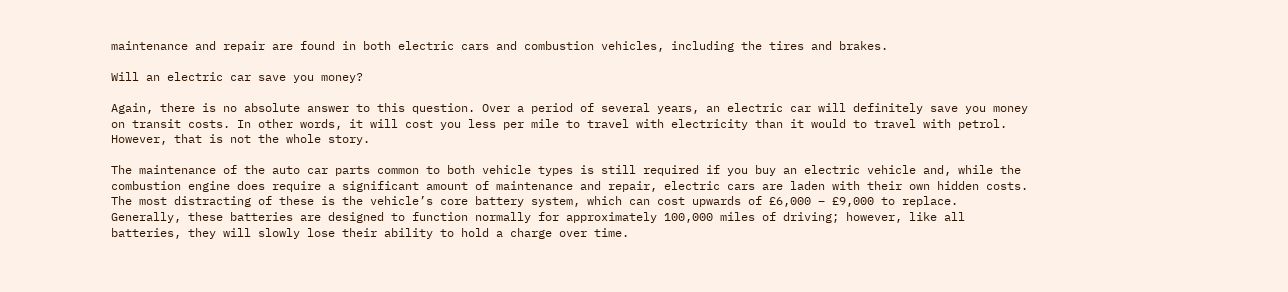maintenance and repair are found in both electric cars and combustion vehicles, including the tires and brakes.

Will an electric car save you money?

Again, there is no absolute answer to this question. Over a period of several years, an electric car will definitely save you money on transit costs. In other words, it will cost you less per mile to travel with electricity than it would to travel with petrol. However, that is not the whole story.

The maintenance of the auto car parts common to both vehicle types is still required if you buy an electric vehicle and, while the combustion engine does require a significant amount of maintenance and repair, electric cars are laden with their own hidden costs. The most distracting of these is the vehicle’s core battery system, which can cost upwards of £6,000 – £9,000 to replace. Generally, these batteries are designed to function normally for approximately 100,000 miles of driving; however, like all batteries, they will slowly lose their ability to hold a charge over time.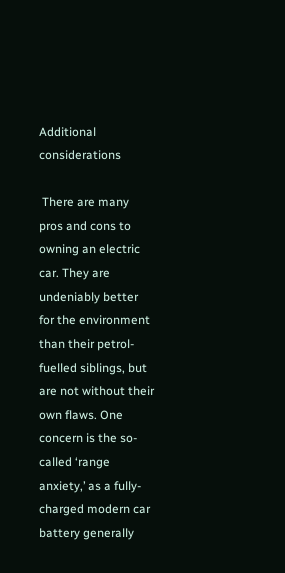Additional considerations

 There are many pros and cons to owning an electric car. They are undeniably better for the environment than their petrol-fuelled siblings, but are not without their own flaws. One concern is the so-called ‘range anxiety,’ as a fully-charged modern car battery generally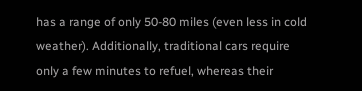has a range of only 50-80 miles (even less in cold weather). Additionally, traditional cars require only a few minutes to refuel, whereas their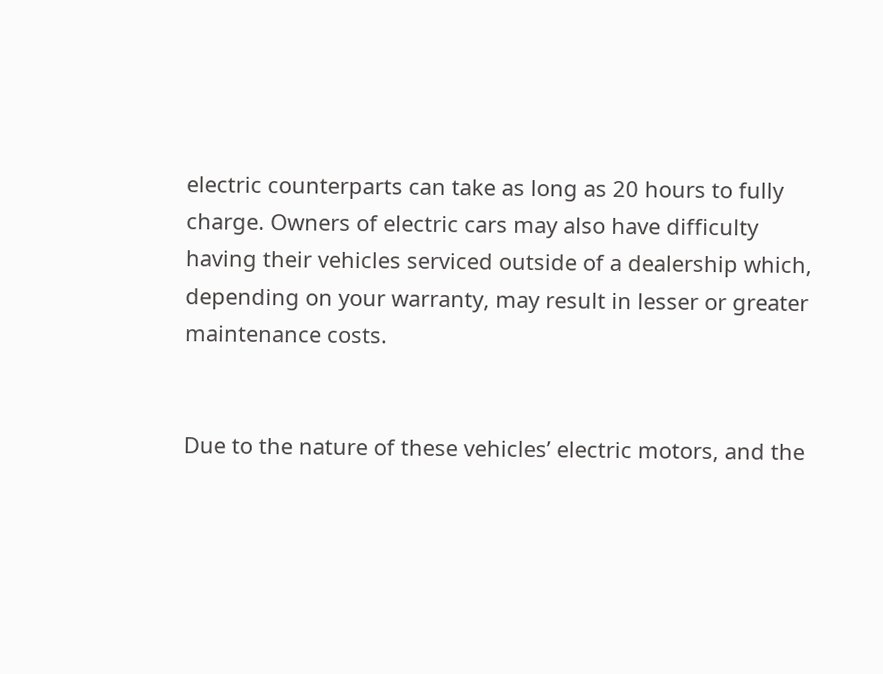electric counterparts can take as long as 20 hours to fully charge. Owners of electric cars may also have difficulty having their vehicles serviced outside of a dealership which, depending on your warranty, may result in lesser or greater maintenance costs.


Due to the nature of these vehicles’ electric motors, and the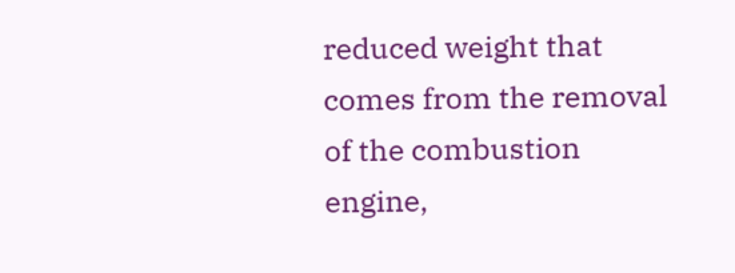reduced weight that comes from the removal of the combustion engine,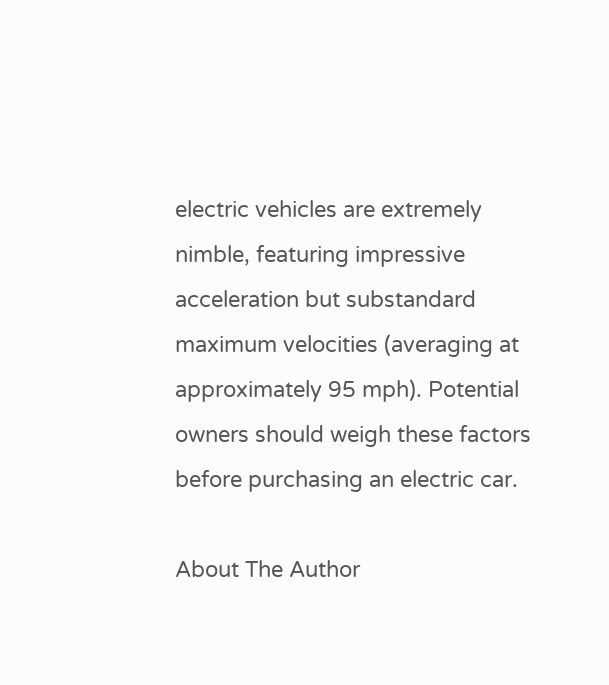electric vehicles are extremely nimble, featuring impressive acceleration but substandard maximum velocities (averaging at approximately 95 mph). Potential owners should weigh these factors before purchasing an electric car.

About The Author